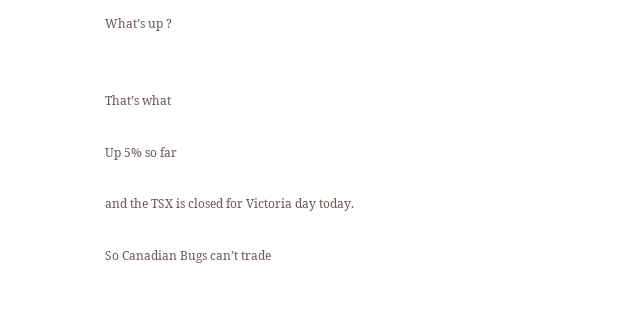What’s up ?


That’s what

Up 5% so far

and the TSX is closed for Victoria day today.

So Canadian Bugs can’t trade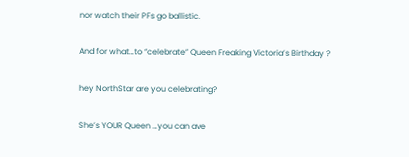nor watch their PFs go ballistic.

And for what…to “celebrate” Queen Freaking Victoria’s Birthday ?

hey NorthStar are you celebrating?

She’s YOUR Queen …you can ave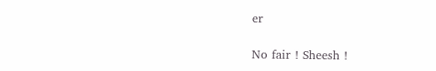er

No fair ! Sheesh !